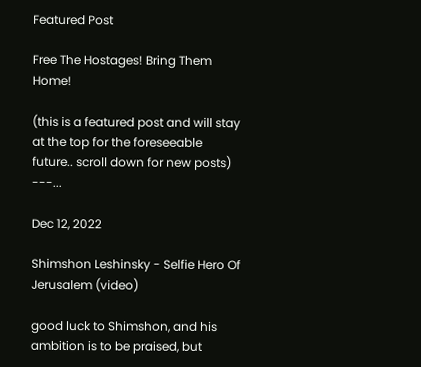Featured Post

Free The Hostages! Bring Them Home!

(this is a featured post and will stay at the top for the foreseeable future.. scroll down for new posts) ---...

Dec 12, 2022

Shimshon Leshinsky - Selfie Hero Of Jerusalem (video)

good luck to Shimshon, and his ambition is to be praised, but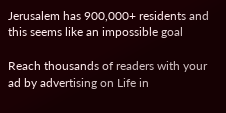Jerusalem has 900,000+ residents and this seems like an impossible goal

Reach thousands of readers with your ad by advertising on Life in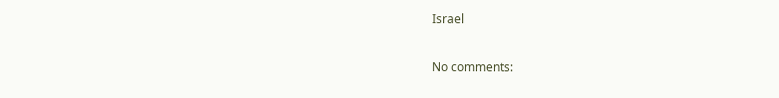Israel

No comments: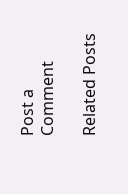Post a Comment

Related Posts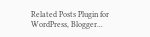Related Posts Plugin for WordPress, Blogger...